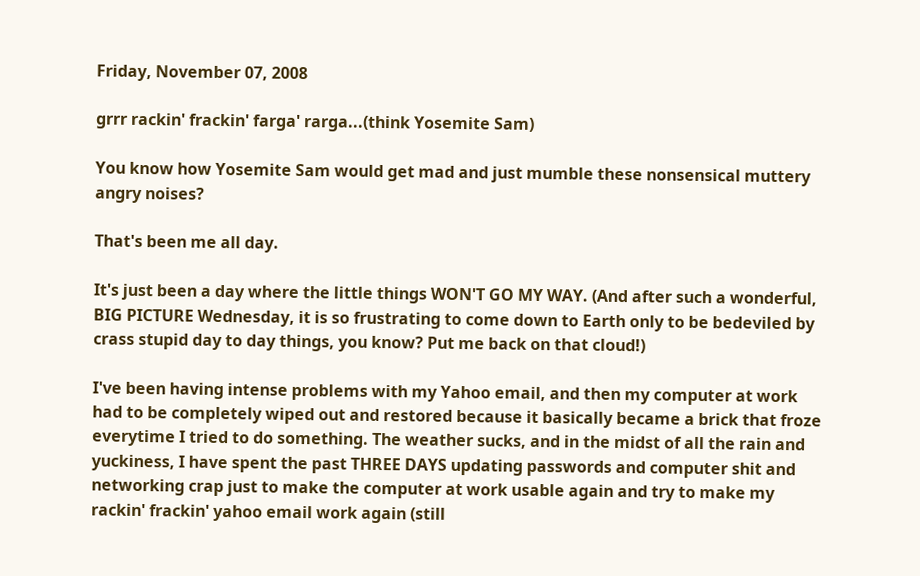Friday, November 07, 2008

grrr rackin' frackin' farga' rarga...(think Yosemite Sam)

You know how Yosemite Sam would get mad and just mumble these nonsensical muttery angry noises?

That's been me all day.

It's just been a day where the little things WON'T GO MY WAY. (And after such a wonderful, BIG PICTURE Wednesday, it is so frustrating to come down to Earth only to be bedeviled by crass stupid day to day things, you know? Put me back on that cloud!)

I've been having intense problems with my Yahoo email, and then my computer at work had to be completely wiped out and restored because it basically became a brick that froze everytime I tried to do something. The weather sucks, and in the midst of all the rain and yuckiness, I have spent the past THREE DAYS updating passwords and computer shit and networking crap just to make the computer at work usable again and try to make my rackin' frackin' yahoo email work again (still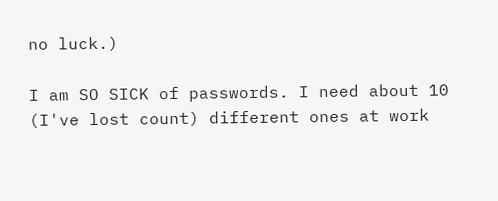no luck.)

I am SO SICK of passwords. I need about 10 (I've lost count) different ones at work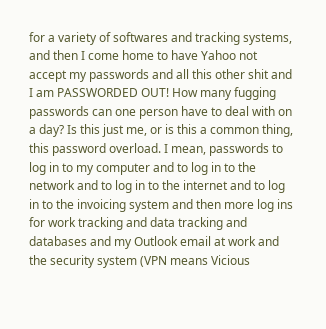for a variety of softwares and tracking systems, and then I come home to have Yahoo not accept my passwords and all this other shit and I am PASSWORDED OUT! How many fugging passwords can one person have to deal with on a day? Is this just me, or is this a common thing, this password overload. I mean, passwords to log in to my computer and to log in to the network and to log in to the internet and to log in to the invoicing system and then more log ins for work tracking and data tracking and databases and my Outlook email at work and the security system (VPN means Vicious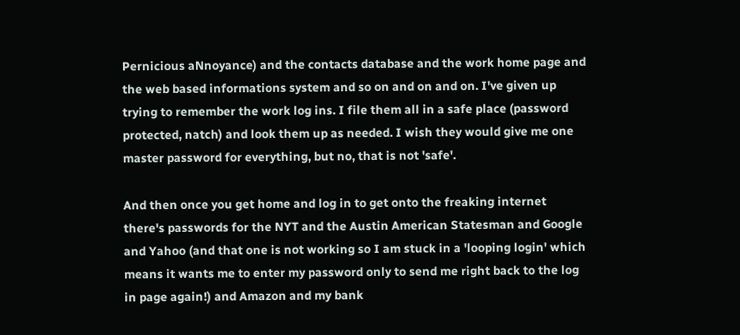Pernicious aNnoyance) and the contacts database and the work home page and the web based informations system and so on and on and on. I've given up trying to remember the work log ins. I file them all in a safe place (password protected, natch) and look them up as needed. I wish they would give me one master password for everything, but no, that is not 'safe'.

And then once you get home and log in to get onto the freaking internet there's passwords for the NYT and the Austin American Statesman and Google and Yahoo (and that one is not working so I am stuck in a 'looping login' which means it wants me to enter my password only to send me right back to the log in page again!) and Amazon and my bank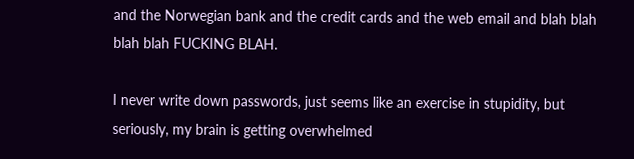and the Norwegian bank and the credit cards and the web email and blah blah blah blah FUCKING BLAH.

I never write down passwords, just seems like an exercise in stupidity, but seriously, my brain is getting overwhelmed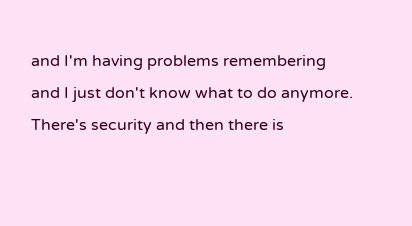and I'm having problems remembering and I just don't know what to do anymore. There's security and then there is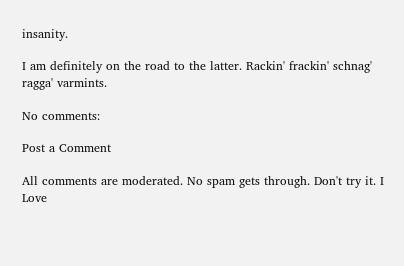insanity.

I am definitely on the road to the latter. Rackin' frackin' schnag' ragga' varmints.

No comments:

Post a Comment

All comments are moderated. No spam gets through. Don't try it. I Love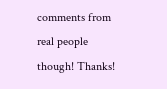comments from real people though! Thanks!